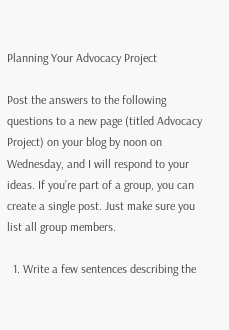Planning Your Advocacy Project

Post the answers to the following questions to a new page (titled Advocacy Project) on your blog by noon on Wednesday, and I will respond to your ideas. If you’re part of a group, you can create a single post. Just make sure you list all group members.

  1. Write a few sentences describing the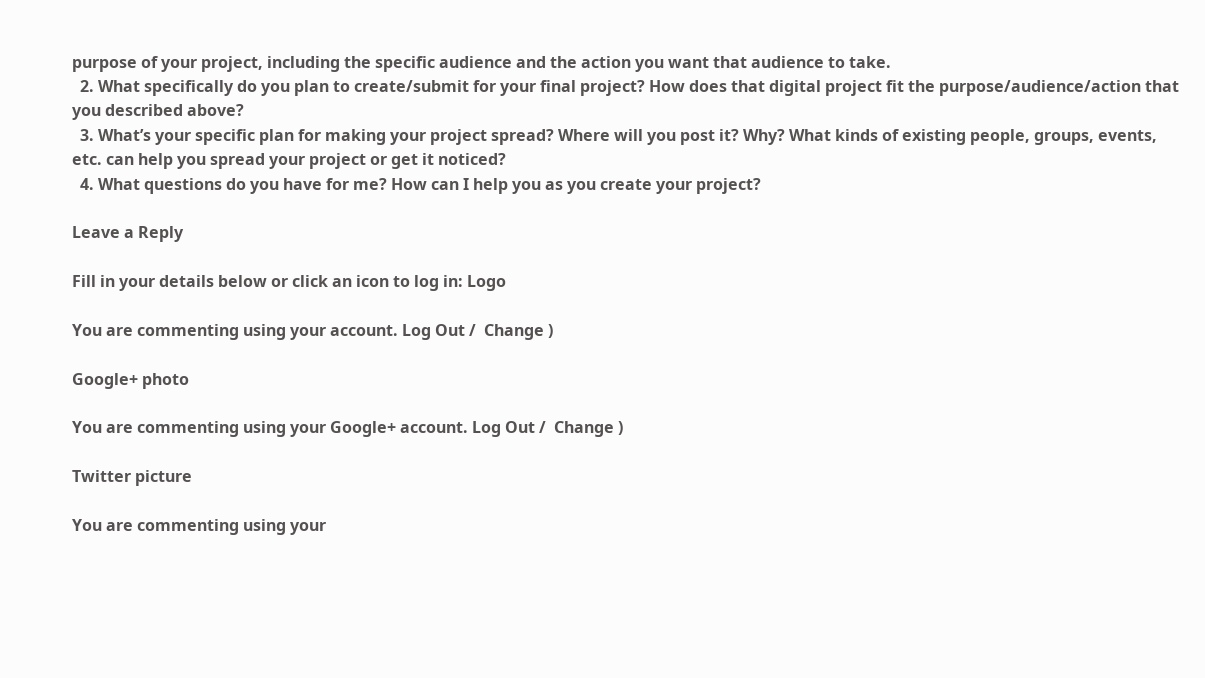purpose of your project, including the specific audience and the action you want that audience to take.
  2. What specifically do you plan to create/submit for your final project? How does that digital project fit the purpose/audience/action that you described above?
  3. What’s your specific plan for making your project spread? Where will you post it? Why? What kinds of existing people, groups, events, etc. can help you spread your project or get it noticed?
  4. What questions do you have for me? How can I help you as you create your project?

Leave a Reply

Fill in your details below or click an icon to log in: Logo

You are commenting using your account. Log Out /  Change )

Google+ photo

You are commenting using your Google+ account. Log Out /  Change )

Twitter picture

You are commenting using your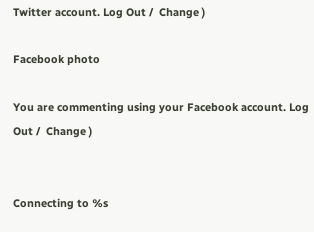Twitter account. Log Out /  Change )

Facebook photo

You are commenting using your Facebook account. Log Out /  Change )


Connecting to %s